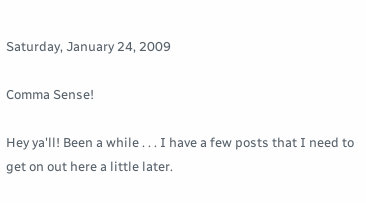Saturday, January 24, 2009

Comma Sense!

Hey ya'll! Been a while . . . I have a few posts that I need to get on out here a little later.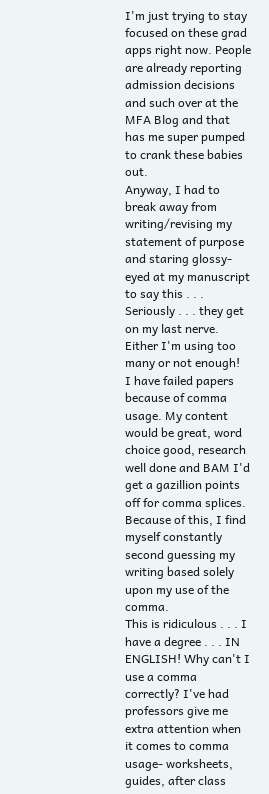I'm just trying to stay focused on these grad apps right now. People are already reporting admission decisions and such over at the MFA Blog and that has me super pumped to crank these babies out.
Anyway, I had to break away from writing/revising my statement of purpose and staring glossy-eyed at my manuscript to say this . . .
Seriously . . . they get on my last nerve. Either I'm using too many or not enough!
I have failed papers because of comma usage. My content would be great, word choice good, research well done and BAM I'd get a gazillion points off for comma splices. Because of this, I find myself constantly second guessing my writing based solely upon my use of the comma.
This is ridiculous . . . I have a degree . . . IN ENGLISH! Why can't I use a comma correctly? I've had professors give me extra attention when it comes to comma usage- worksheets, guides, after class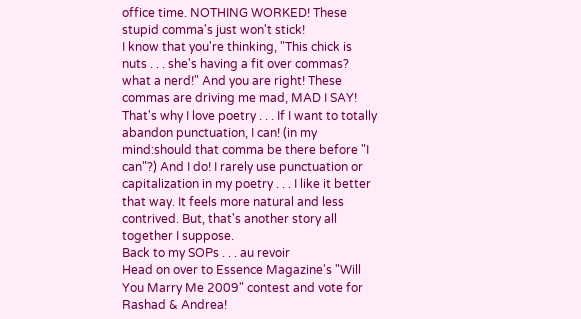office time. NOTHING WORKED! These stupid comma's just won't stick!
I know that you're thinking, "This chick is nuts . . . she's having a fit over commas? what a nerd!" And you are right! These commas are driving me mad, MAD I SAY!
That's why I love poetry . . . If I want to totally abandon punctuation, I can! (in my mind:should that comma be there before "I can"?) And I do! I rarely use punctuation or capitalization in my poetry . . . I like it better that way. It feels more natural and less contrived. But, that's another story all together I suppose.
Back to my SOPs . . . au revoir
Head on over to Essence Magazine's "Will You Marry Me 2009" contest and vote for Rashad & Andrea!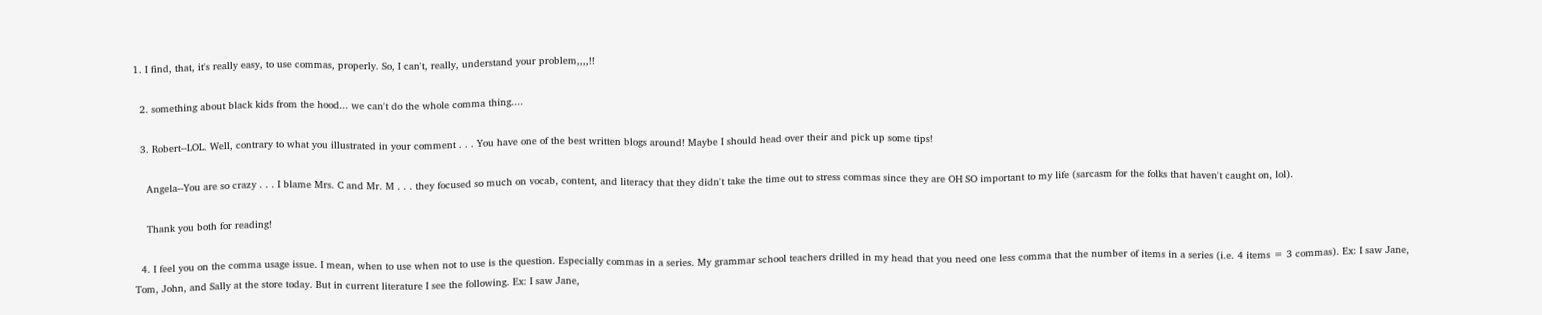1. I find, that, it's really easy, to use commas, properly. So, I can't, really, understand your problem,,,,!!

  2. something about black kids from the hood... we can't do the whole comma thing....

  3. Robert--LOL. Well, contrary to what you illustrated in your comment . . . You have one of the best written blogs around! Maybe I should head over their and pick up some tips!

    Angela--You are so crazy . . . I blame Mrs. C and Mr. M . . . they focused so much on vocab, content, and literacy that they didn't take the time out to stress commas since they are OH SO important to my life (sarcasm for the folks that haven't caught on, lol).

    Thank you both for reading!

  4. I feel you on the comma usage issue. I mean, when to use when not to use is the question. Especially commas in a series. My grammar school teachers drilled in my head that you need one less comma that the number of items in a series (i.e. 4 items = 3 commas). Ex: I saw Jane, Tom, John, and Sally at the store today. But in current literature I see the following. Ex: I saw Jane,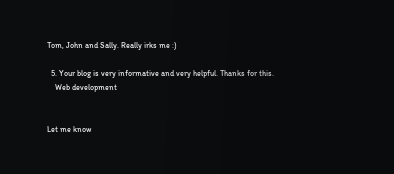Tom, John and Sally. Really irks me :)

  5. Your blog is very informative and very helpful. Thanks for this.
    Web development


Let me know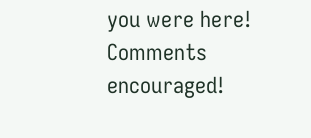you were here! Comments encouraged!